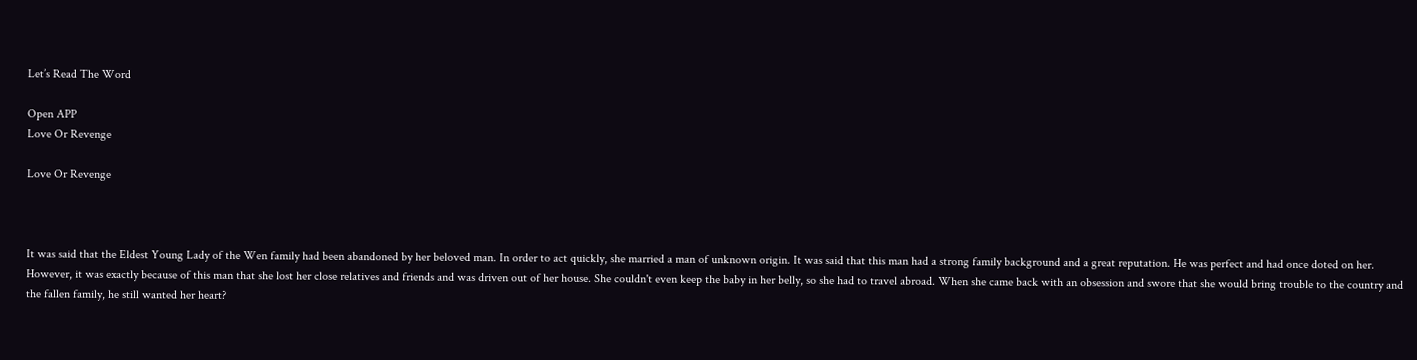Let’s Read The Word

Open APP
Love Or Revenge

Love Or Revenge



It was said that the Eldest Young Lady of the Wen family had been abandoned by her beloved man. In order to act quickly, she married a man of unknown origin. It was said that this man had a strong family background and a great reputation. He was perfect and had once doted on her. However, it was exactly because of this man that she lost her close relatives and friends and was driven out of her house. She couldn't even keep the baby in her belly, so she had to travel abroad. When she came back with an obsession and swore that she would bring trouble to the country and the fallen family, he still wanted her heart?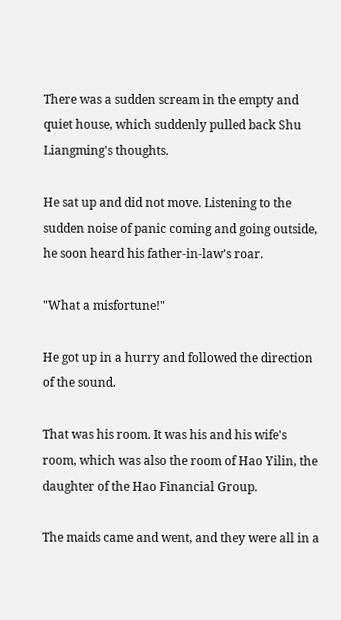There was a sudden scream in the empty and quiet house, which suddenly pulled back Shu Liangming's thoughts.

He sat up and did not move. Listening to the sudden noise of panic coming and going outside, he soon heard his father-in-law's roar.

"What a misfortune!"

He got up in a hurry and followed the direction of the sound.

That was his room. It was his and his wife's room, which was also the room of Hao Yilin, the daughter of the Hao Financial Group.

The maids came and went, and they were all in a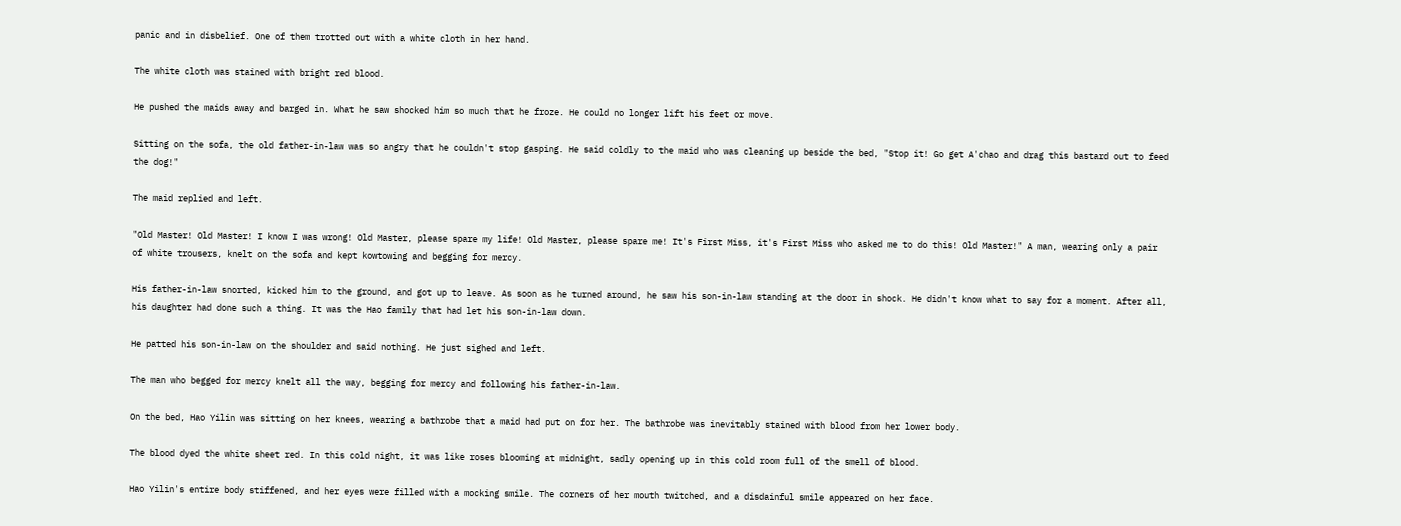panic and in disbelief. One of them trotted out with a white cloth in her hand.

The white cloth was stained with bright red blood.

He pushed the maids away and barged in. What he saw shocked him so much that he froze. He could no longer lift his feet or move.

Sitting on the sofa, the old father-in-law was so angry that he couldn't stop gasping. He said coldly to the maid who was cleaning up beside the bed, "Stop it! Go get A'chao and drag this bastard out to feed the dog!"

The maid replied and left.

"Old Master! Old Master! I know I was wrong! Old Master, please spare my life! Old Master, please spare me! It's First Miss, it's First Miss who asked me to do this! Old Master!" A man, wearing only a pair of white trousers, knelt on the sofa and kept kowtowing and begging for mercy.

His father-in-law snorted, kicked him to the ground, and got up to leave. As soon as he turned around, he saw his son-in-law standing at the door in shock. He didn't know what to say for a moment. After all, his daughter had done such a thing. It was the Hao family that had let his son-in-law down.

He patted his son-in-law on the shoulder and said nothing. He just sighed and left.

The man who begged for mercy knelt all the way, begging for mercy and following his father-in-law.

On the bed, Hao Yilin was sitting on her knees, wearing a bathrobe that a maid had put on for her. The bathrobe was inevitably stained with blood from her lower body.

The blood dyed the white sheet red. In this cold night, it was like roses blooming at midnight, sadly opening up in this cold room full of the smell of blood.

Hao Yilin's entire body stiffened, and her eyes were filled with a mocking smile. The corners of her mouth twitched, and a disdainful smile appeared on her face.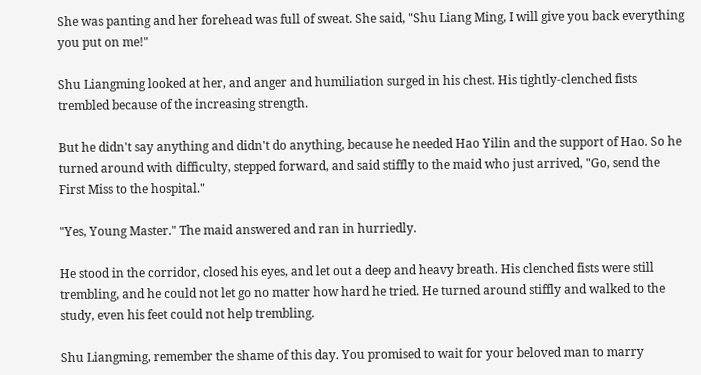She was panting and her forehead was full of sweat. She said, "Shu Liang Ming, I will give you back everything you put on me!"

Shu Liangming looked at her, and anger and humiliation surged in his chest. His tightly-clenched fists trembled because of the increasing strength.

But he didn't say anything and didn't do anything, because he needed Hao Yilin and the support of Hao. So he turned around with difficulty, stepped forward, and said stiffly to the maid who just arrived, "Go, send the First Miss to the hospital."

"Yes, Young Master." The maid answered and ran in hurriedly.

He stood in the corridor, closed his eyes, and let out a deep and heavy breath. His clenched fists were still trembling, and he could not let go no matter how hard he tried. He turned around stiffly and walked to the study, even his feet could not help trembling.

Shu Liangming, remember the shame of this day. You promised to wait for your beloved man to marry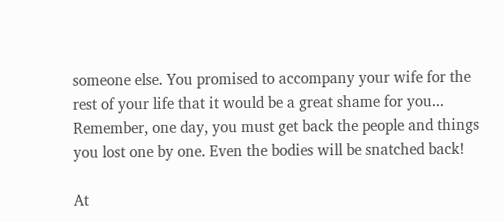someone else. You promised to accompany your wife for the rest of your life that it would be a great shame for you... Remember, one day, you must get back the people and things you lost one by one. Even the bodies will be snatched back!

At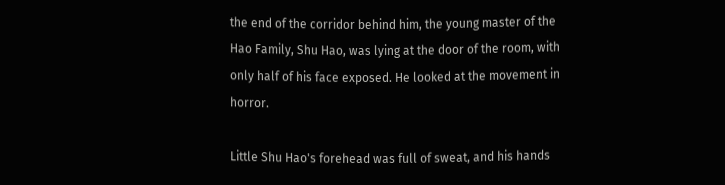the end of the corridor behind him, the young master of the Hao Family, Shu Hao, was lying at the door of the room, with only half of his face exposed. He looked at the movement in horror.

Little Shu Hao's forehead was full of sweat, and his hands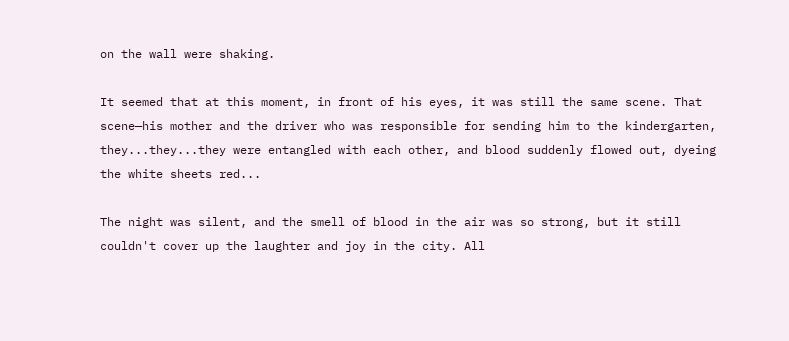on the wall were shaking.

It seemed that at this moment, in front of his eyes, it was still the same scene. That scene—his mother and the driver who was responsible for sending him to the kindergarten, they...they...they were entangled with each other, and blood suddenly flowed out, dyeing the white sheets red...

The night was silent, and the smell of blood in the air was so strong, but it still couldn't cover up the laughter and joy in the city. All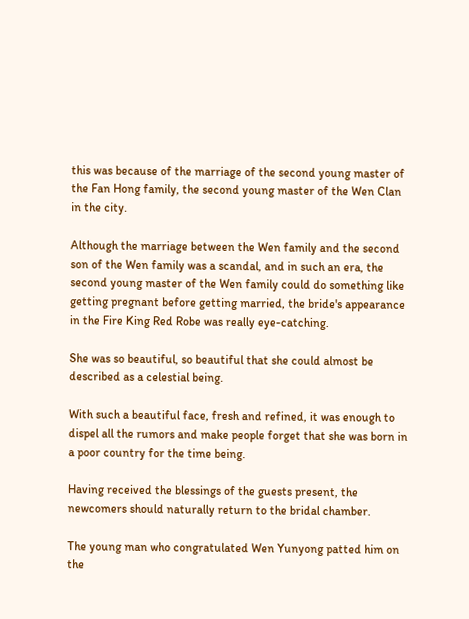this was because of the marriage of the second young master of the Fan Hong family, the second young master of the Wen Clan in the city.

Although the marriage between the Wen family and the second son of the Wen family was a scandal, and in such an era, the second young master of the Wen family could do something like getting pregnant before getting married, the bride's appearance in the Fire King Red Robe was really eye-catching.

She was so beautiful, so beautiful that she could almost be described as a celestial being.

With such a beautiful face, fresh and refined, it was enough to dispel all the rumors and make people forget that she was born in a poor country for the time being.

Having received the blessings of the guests present, the newcomers should naturally return to the bridal chamber.

The young man who congratulated Wen Yunyong patted him on the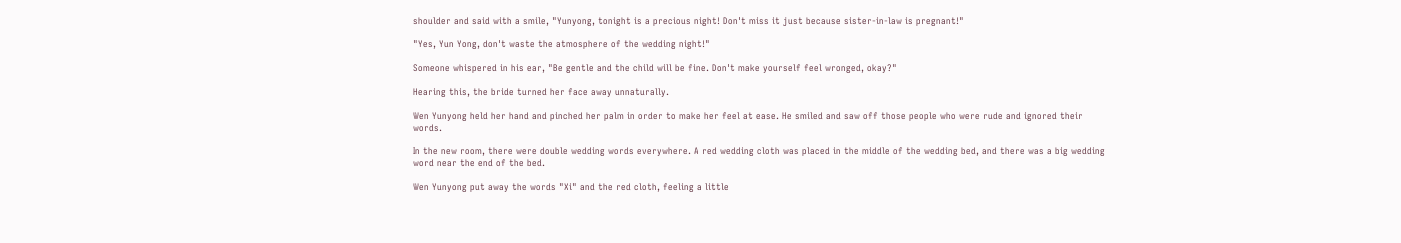shoulder and said with a smile, "Yunyong, tonight is a precious night! Don't miss it just because sister-in-law is pregnant!"

"Yes, Yun Yong, don't waste the atmosphere of the wedding night!"

Someone whispered in his ear, "Be gentle and the child will be fine. Don't make yourself feel wronged, okay?"

Hearing this, the bride turned her face away unnaturally.

Wen Yunyong held her hand and pinched her palm in order to make her feel at ease. He smiled and saw off those people who were rude and ignored their words.

In the new room, there were double wedding words everywhere. A red wedding cloth was placed in the middle of the wedding bed, and there was a big wedding word near the end of the bed.

Wen Yunyong put away the words "Xi" and the red cloth, feeling a little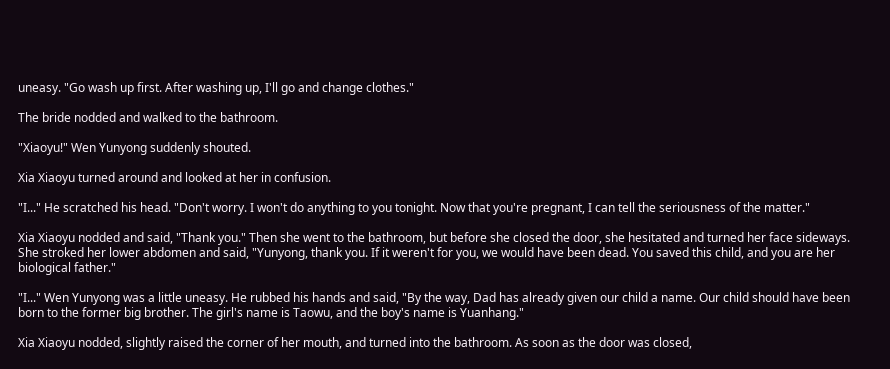uneasy. "Go wash up first. After washing up, I'll go and change clothes."

The bride nodded and walked to the bathroom.

"Xiaoyu!" Wen Yunyong suddenly shouted.

Xia Xiaoyu turned around and looked at her in confusion.

"I..." He scratched his head. "Don't worry. I won't do anything to you tonight. Now that you're pregnant, I can tell the seriousness of the matter."

Xia Xiaoyu nodded and said, "Thank you." Then she went to the bathroom, but before she closed the door, she hesitated and turned her face sideways. She stroked her lower abdomen and said, "Yunyong, thank you. If it weren't for you, we would have been dead. You saved this child, and you are her biological father."

"I..." Wen Yunyong was a little uneasy. He rubbed his hands and said, "By the way, Dad has already given our child a name. Our child should have been born to the former big brother. The girl's name is Taowu, and the boy's name is Yuanhang."

Xia Xiaoyu nodded, slightly raised the corner of her mouth, and turned into the bathroom. As soon as the door was closed,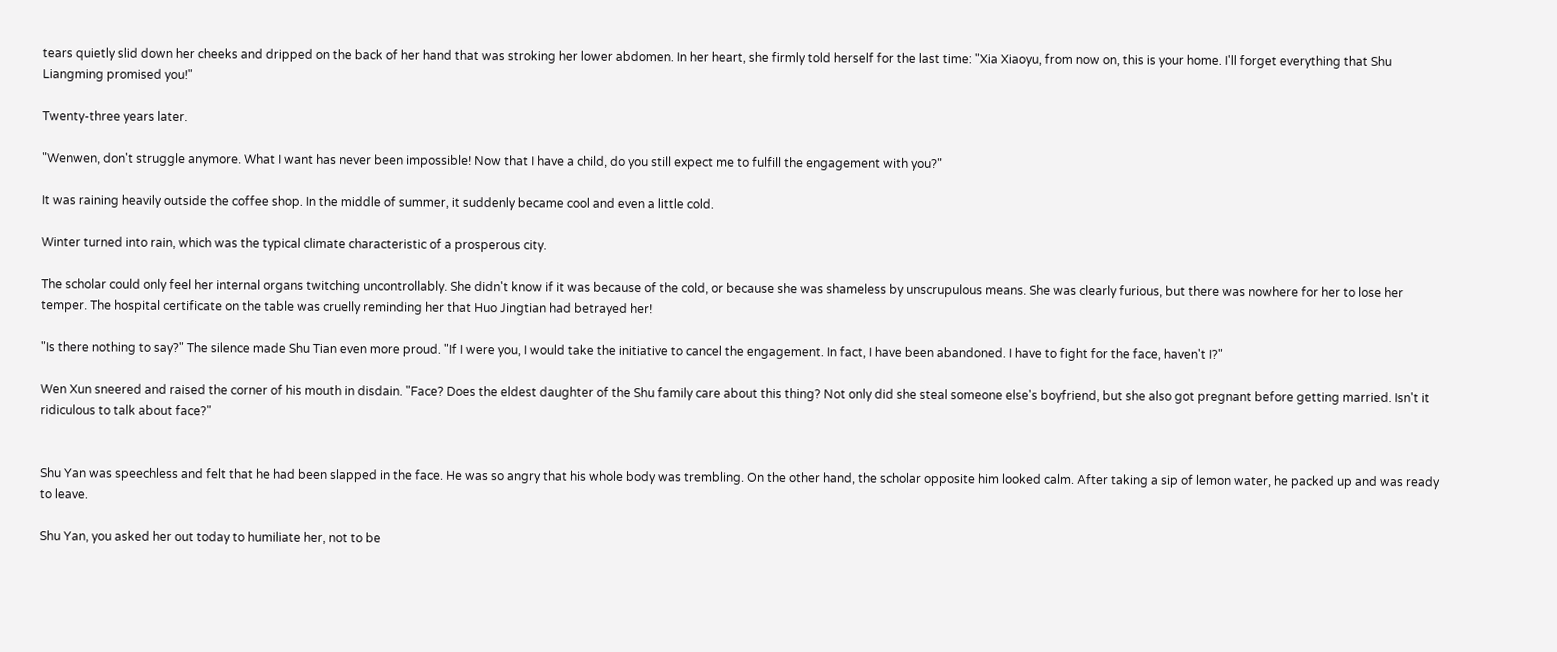tears quietly slid down her cheeks and dripped on the back of her hand that was stroking her lower abdomen. In her heart, she firmly told herself for the last time: "Xia Xiaoyu, from now on, this is your home. I'll forget everything that Shu Liangming promised you!"

Twenty-three years later.

"Wenwen, don't struggle anymore. What I want has never been impossible! Now that I have a child, do you still expect me to fulfill the engagement with you?"

It was raining heavily outside the coffee shop. In the middle of summer, it suddenly became cool and even a little cold.

Winter turned into rain, which was the typical climate characteristic of a prosperous city.

The scholar could only feel her internal organs twitching uncontrollably. She didn't know if it was because of the cold, or because she was shameless by unscrupulous means. She was clearly furious, but there was nowhere for her to lose her temper. The hospital certificate on the table was cruelly reminding her that Huo Jingtian had betrayed her!

"Is there nothing to say?" The silence made Shu Tian even more proud. "If I were you, I would take the initiative to cancel the engagement. In fact, I have been abandoned. I have to fight for the face, haven't I?"

Wen Xun sneered and raised the corner of his mouth in disdain. "Face? Does the eldest daughter of the Shu family care about this thing? Not only did she steal someone else's boyfriend, but she also got pregnant before getting married. Isn't it ridiculous to talk about face?"


Shu Yan was speechless and felt that he had been slapped in the face. He was so angry that his whole body was trembling. On the other hand, the scholar opposite him looked calm. After taking a sip of lemon water, he packed up and was ready to leave.

Shu Yan, you asked her out today to humiliate her, not to be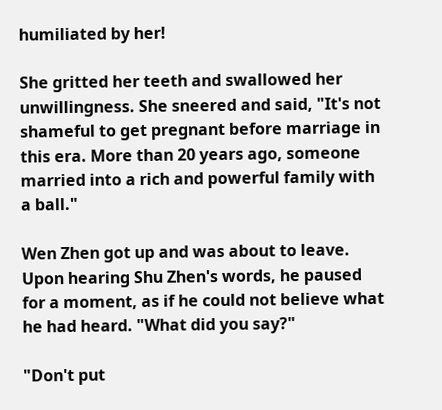humiliated by her!

She gritted her teeth and swallowed her unwillingness. She sneered and said, "It's not shameful to get pregnant before marriage in this era. More than 20 years ago, someone married into a rich and powerful family with a ball."

Wen Zhen got up and was about to leave. Upon hearing Shu Zhen's words, he paused for a moment, as if he could not believe what he had heard. "What did you say?"

"Don't put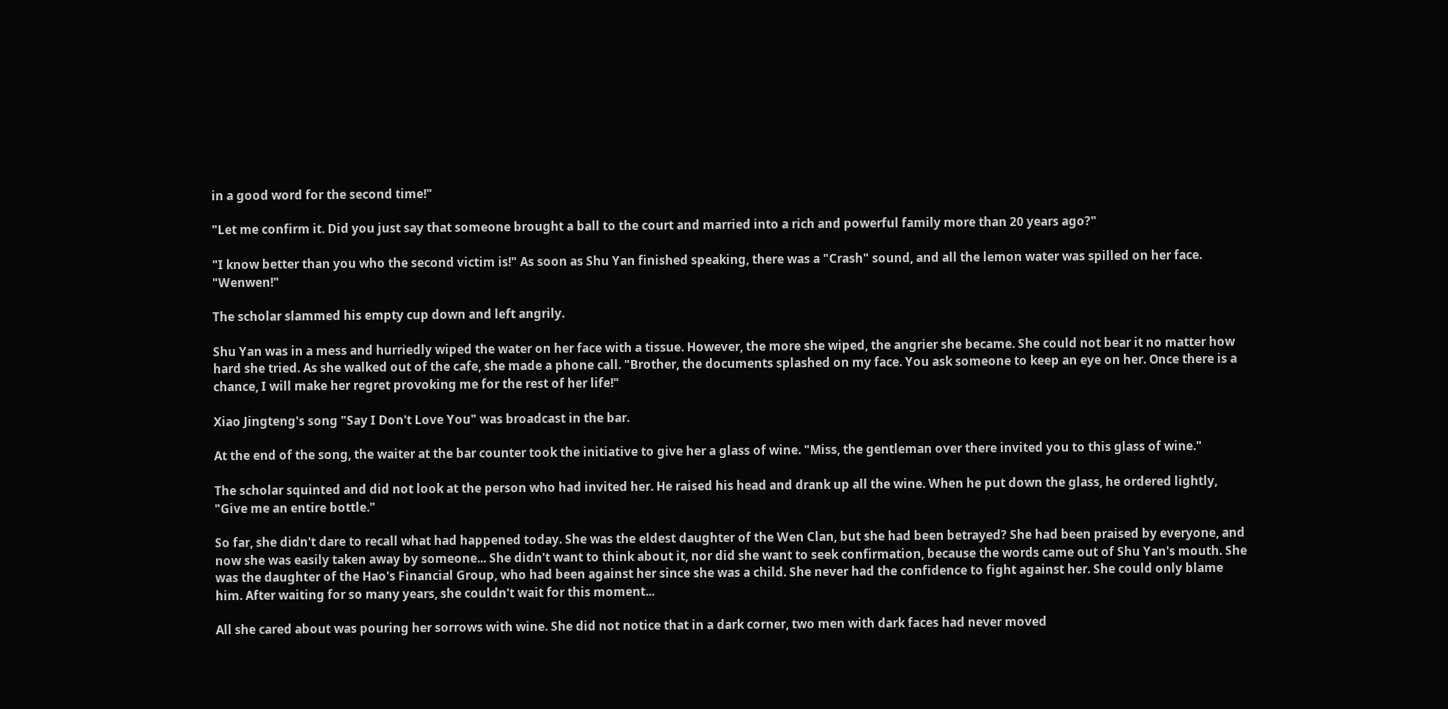in a good word for the second time!"

"Let me confirm it. Did you just say that someone brought a ball to the court and married into a rich and powerful family more than 20 years ago?"

"I know better than you who the second victim is!" As soon as Shu Yan finished speaking, there was a "Crash" sound, and all the lemon water was spilled on her face. "Wenwen!"

The scholar slammed his empty cup down and left angrily.

Shu Yan was in a mess and hurriedly wiped the water on her face with a tissue. However, the more she wiped, the angrier she became. She could not bear it no matter how hard she tried. As she walked out of the cafe, she made a phone call. "Brother, the documents splashed on my face. You ask someone to keep an eye on her. Once there is a chance, I will make her regret provoking me for the rest of her life!"

Xiao Jingteng's song "Say I Don't Love You" was broadcast in the bar.

At the end of the song, the waiter at the bar counter took the initiative to give her a glass of wine. "Miss, the gentleman over there invited you to this glass of wine."

The scholar squinted and did not look at the person who had invited her. He raised his head and drank up all the wine. When he put down the glass, he ordered lightly, "Give me an entire bottle."

So far, she didn't dare to recall what had happened today. She was the eldest daughter of the Wen Clan, but she had been betrayed? She had been praised by everyone, and now she was easily taken away by someone... She didn't want to think about it, nor did she want to seek confirmation, because the words came out of Shu Yan's mouth. She was the daughter of the Hao's Financial Group, who had been against her since she was a child. She never had the confidence to fight against her. She could only blame him. After waiting for so many years, she couldn't wait for this moment...

All she cared about was pouring her sorrows with wine. She did not notice that in a dark corner, two men with dark faces had never moved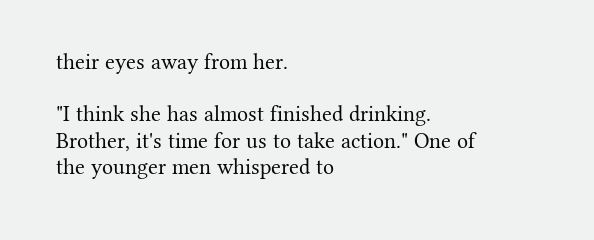their eyes away from her.

"I think she has almost finished drinking. Brother, it's time for us to take action." One of the younger men whispered to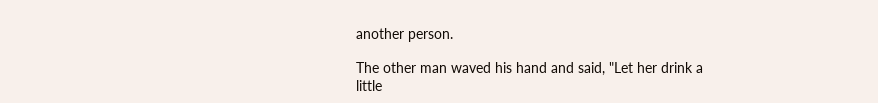another person.

The other man waved his hand and said, "Let her drink a little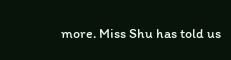more. Miss Shu has told us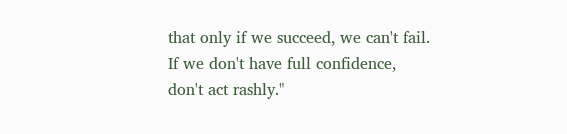that only if we succeed, we can't fail. If we don't have full confidence, don't act rashly."